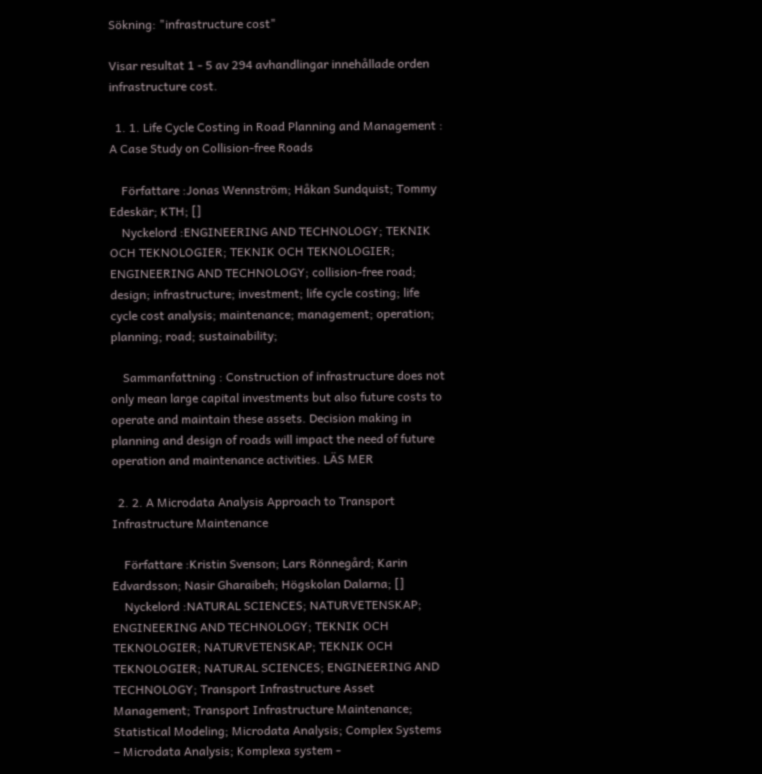Sökning: "infrastructure cost"

Visar resultat 1 - 5 av 294 avhandlingar innehållade orden infrastructure cost.

  1. 1. Life Cycle Costing in Road Planning and Management : A Case Study on Collision-free Roads

    Författare :Jonas Wennström; Håkan Sundquist; Tommy Edeskär; KTH; []
    Nyckelord :ENGINEERING AND TECHNOLOGY; TEKNIK OCH TEKNOLOGIER; TEKNIK OCH TEKNOLOGIER; ENGINEERING AND TECHNOLOGY; collision-free road; design; infrastructure; investment; life cycle costing; life cycle cost analysis; maintenance; management; operation; planning; road; sustainability;

    Sammanfattning : Construction of infrastructure does not only mean large capital investments but also future costs to operate and maintain these assets. Decision making in planning and design of roads will impact the need of future operation and maintenance activities. LÄS MER

  2. 2. A Microdata Analysis Approach to Transport Infrastructure Maintenance

    Författare :Kristin Svenson; Lars Rönnegård; Karin Edvardsson; Nasir Gharaibeh; Högskolan Dalarna; []
    Nyckelord :NATURAL SCIENCES; NATURVETENSKAP; ENGINEERING AND TECHNOLOGY; TEKNIK OCH TEKNOLOGIER; NATURVETENSKAP; TEKNIK OCH TEKNOLOGIER; NATURAL SCIENCES; ENGINEERING AND TECHNOLOGY; Transport Infrastructure Asset Management; Transport Infrastructure Maintenance; Statistical Modeling; Microdata Analysis; Complex Systems – Microdata Analysis; Komplexa system -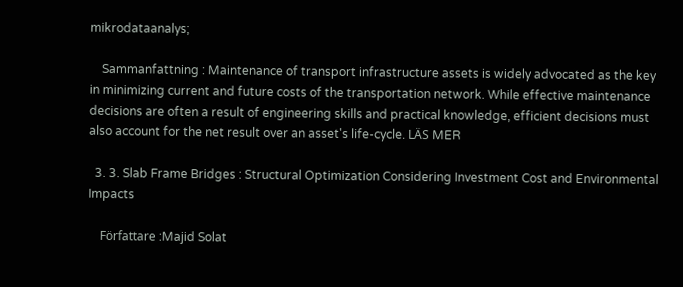mikrodataanalys;

    Sammanfattning : Maintenance of transport infrastructure assets is widely advocated as the key in minimizing current and future costs of the transportation network. While effective maintenance decisions are often a result of engineering skills and practical knowledge, efficient decisions must also account for the net result over an asset's life-cycle. LÄS MER

  3. 3. Slab Frame Bridges : Structural Optimization Considering Investment Cost and Environmental Impacts

    Författare :Majid Solat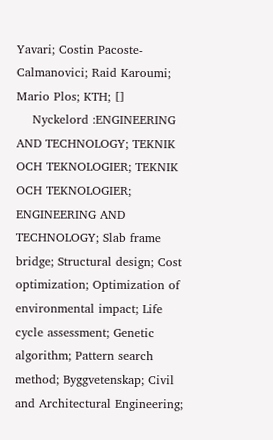Yavari; Costin Pacoste-Calmanovici; Raid Karoumi; Mario Plos; KTH; []
    Nyckelord :ENGINEERING AND TECHNOLOGY; TEKNIK OCH TEKNOLOGIER; TEKNIK OCH TEKNOLOGIER; ENGINEERING AND TECHNOLOGY; Slab frame bridge; Structural design; Cost optimization; Optimization of environmental impact; Life cycle assessment; Genetic algorithm; Pattern search method; Byggvetenskap; Civil and Architectural Engineering;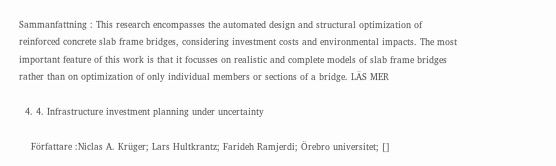Sammanfattning : This research encompasses the automated design and structural optimization of reinforced concrete slab frame bridges, considering investment costs and environmental impacts. The most important feature of this work is that it focusses on realistic and complete models of slab frame bridges rather than on optimization of only individual members or sections of a bridge. LÄS MER

  4. 4. Infrastructure investment planning under uncertainty

    Författare :Niclas A. Krüger; Lars Hultkrantz; Farideh Ramjerdi; Örebro universitet; []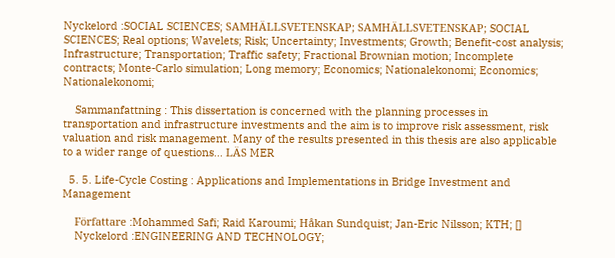Nyckelord :SOCIAL SCIENCES; SAMHÄLLSVETENSKAP; SAMHÄLLSVETENSKAP; SOCIAL SCIENCES; Real options; Wavelets; Risk; Uncertainty; Investments; Growth; Benefit-cost analysis; Infrastructure; Transportation; Traffic safety; Fractional Brownian motion; Incomplete contracts; Monte-Carlo simulation; Long memory; Economics; Nationalekonomi; Economics; Nationalekonomi;

    Sammanfattning : This dissertation is concerned with the planning processes in transportation and infrastructure investments and the aim is to improve risk assessment, risk valuation and risk management. Many of the results presented in this thesis are also applicable to a wider range of questions... LÄS MER

  5. 5. Life-Cycle Costing : Applications and Implementations in Bridge Investment and Management

    Författare :Mohammed Safi; Raid Karoumi; Håkan Sundquist; Jan-Eric Nilsson; KTH; []
    Nyckelord :ENGINEERING AND TECHNOLOGY;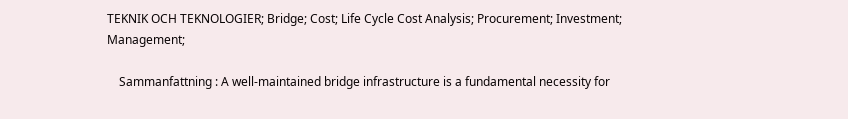TEKNIK OCH TEKNOLOGIER; Bridge; Cost; Life Cycle Cost Analysis; Procurement; Investment; Management;

    Sammanfattning : A well-maintained bridge infrastructure is a fundamental necessity for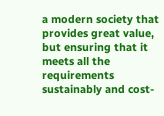a modern society that provides great value, but ensuring that it meets all the requirements sustainably and cost-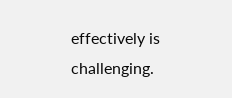effectively is challenging.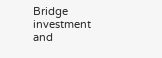Bridge investment and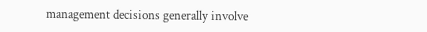management decisions generally involve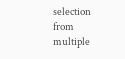selection from multiple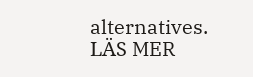alternatives. LÄS MER